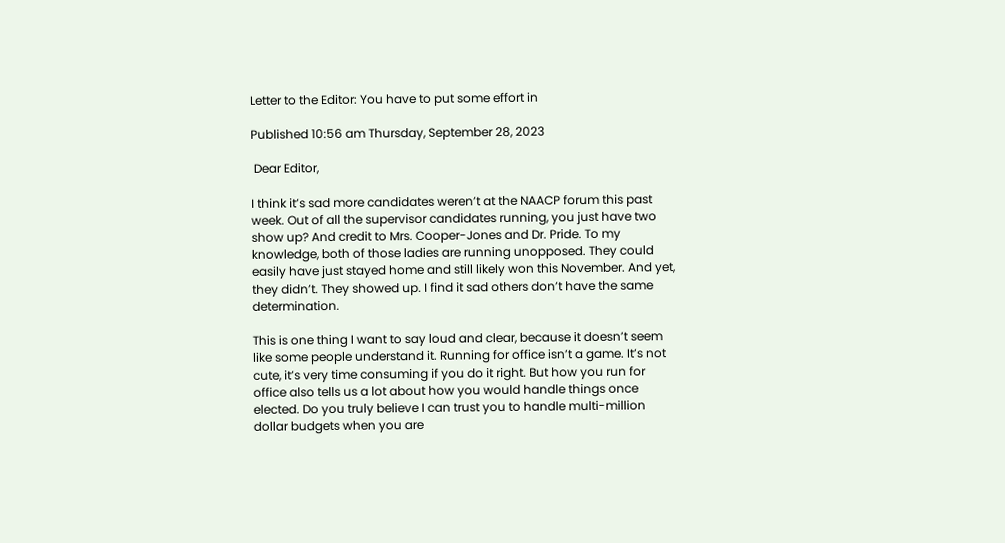Letter to the Editor: You have to put some effort in

Published 10:56 am Thursday, September 28, 2023

 Dear Editor,

I think it’s sad more candidates weren’t at the NAACP forum this past week. Out of all the supervisor candidates running, you just have two show up? And credit to Mrs. Cooper-Jones and Dr. Pride. To my knowledge, both of those ladies are running unopposed. They could easily have just stayed home and still likely won this November. And yet, they didn’t. They showed up. I find it sad others don’t have the same determination.

This is one thing I want to say loud and clear, because it doesn’t seem like some people understand it. Running for office isn’t a game. It’s not cute, it’s very time consuming if you do it right. But how you run for office also tells us a lot about how you would handle things once elected. Do you truly believe I can trust you to handle multi-million dollar budgets when you are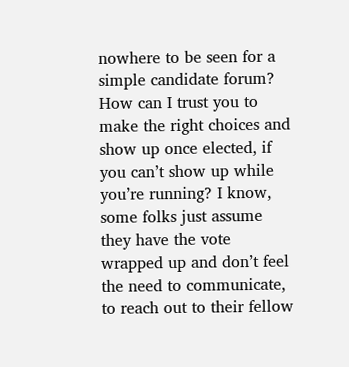nowhere to be seen for a simple candidate forum? How can I trust you to make the right choices and show up once elected, if you can’t show up while you’re running? I know, some folks just assume they have the vote wrapped up and don’t feel the need to communicate, to reach out to their fellow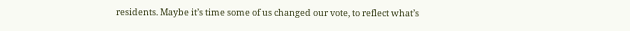residents. Maybe it’s time some of us changed our vote, to reflect what’s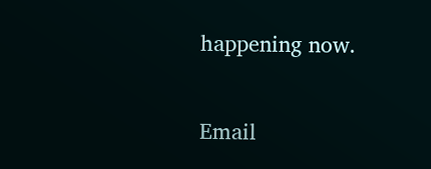happening now.

Email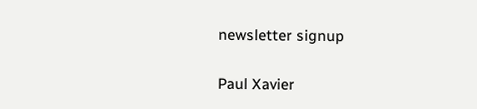newsletter signup

Paul Xavier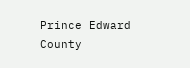Prince Edward County